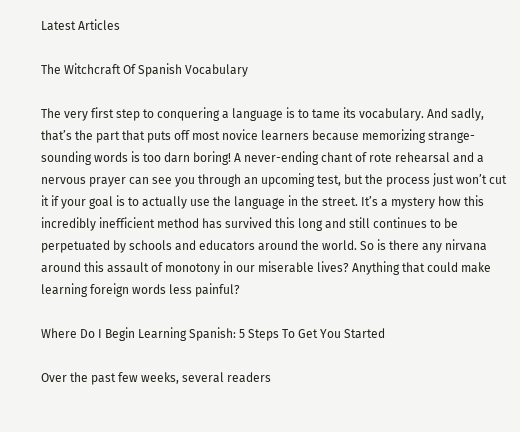Latest Articles

The Witchcraft Of Spanish Vocabulary

The very first step to conquering a language is to tame its vocabulary. And sadly, that’s the part that puts off most novice learners because memorizing strange-sounding words is too darn boring! A never-ending chant of rote rehearsal and a nervous prayer can see you through an upcoming test, but the process just won’t cut it if your goal is to actually use the language in the street. It’s a mystery how this incredibly inefficient method has survived this long and still continues to be perpetuated by schools and educators around the world. So is there any nirvana around this assault of monotony in our miserable lives? Anything that could make learning foreign words less painful?

Where Do I Begin Learning Spanish: 5 Steps To Get You Started

Over the past few weeks, several readers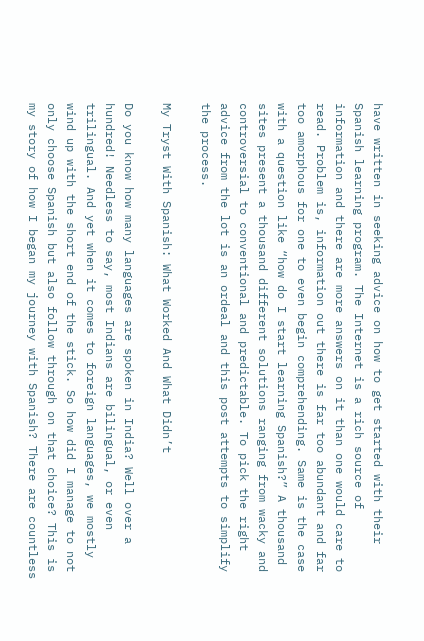have written in seeking advice on how to get started with their Spanish learning program. The Internet is a rich source of information and there are more answers on it than one would care to read. Problem is, information out there is far too abundant and far too amorphous for one to even begin comprehending. Same is the case with a question like “how do I start learning Spanish?” A thousand sites present a thousand different solutions ranging from wacky and controversial to conventional and predictable. To pick the right advice from the lot is an ordeal and this post attempts to simplify the process.

My Tryst With Spanish: What Worked And What Didn’t

Do you know how many languages are spoken in India? Well over a hundred! Needless to say, most Indians are bilingual, or even trilingual. And yet when it comes to foreign languages, we mostly wind up with the short end of the stick. So how did I manage to not only choose Spanish but also follow through on that choice? This is my story of how I began my journey with Spanish? There are countless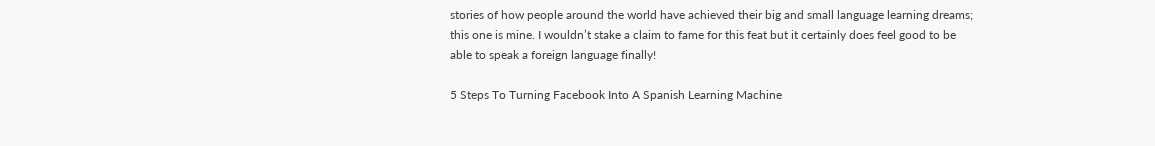stories of how people around the world have achieved their big and small language learning dreams; this one is mine. I wouldn’t stake a claim to fame for this feat but it certainly does feel good to be able to speak a foreign language finally!

5 Steps To Turning Facebook Into A Spanish Learning Machine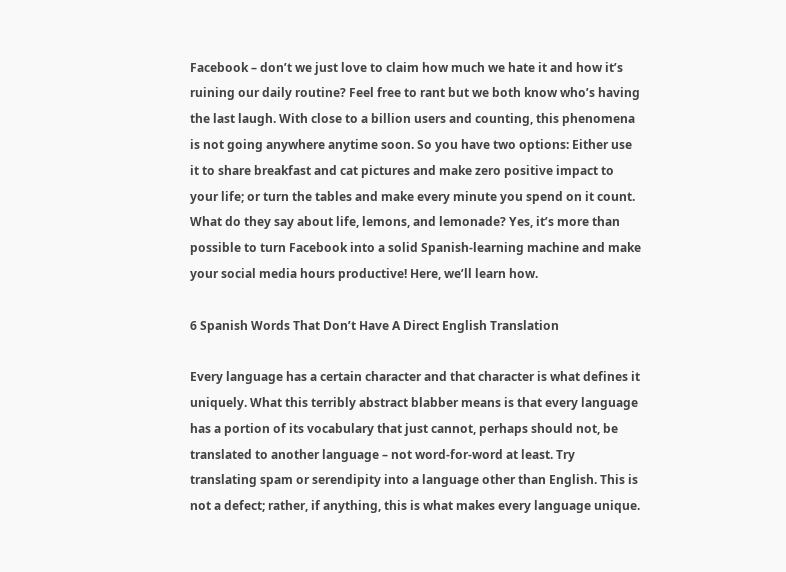Facebook – don’t we just love to claim how much we hate it and how it’s ruining our daily routine? Feel free to rant but we both know who’s having the last laugh. With close to a billion users and counting, this phenomena is not going anywhere anytime soon. So you have two options: Either use it to share breakfast and cat pictures and make zero positive impact to your life; or turn the tables and make every minute you spend on it count. What do they say about life, lemons, and lemonade? Yes, it’s more than possible to turn Facebook into a solid Spanish-learning machine and make your social media hours productive! Here, we’ll learn how.

6 Spanish Words That Don’t Have A Direct English Translation

Every language has a certain character and that character is what defines it uniquely. What this terribly abstract blabber means is that every language has a portion of its vocabulary that just cannot, perhaps should not, be translated to another language – not word-for-word at least. Try translating spam or serendipity into a language other than English. This is not a defect; rather, if anything, this is what makes every language unique.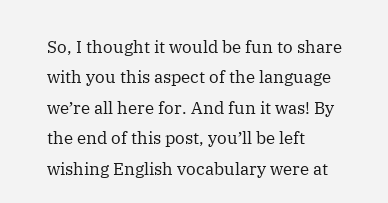So, I thought it would be fun to share with you this aspect of the language we’re all here for. And fun it was! By the end of this post, you’ll be left wishing English vocabulary were at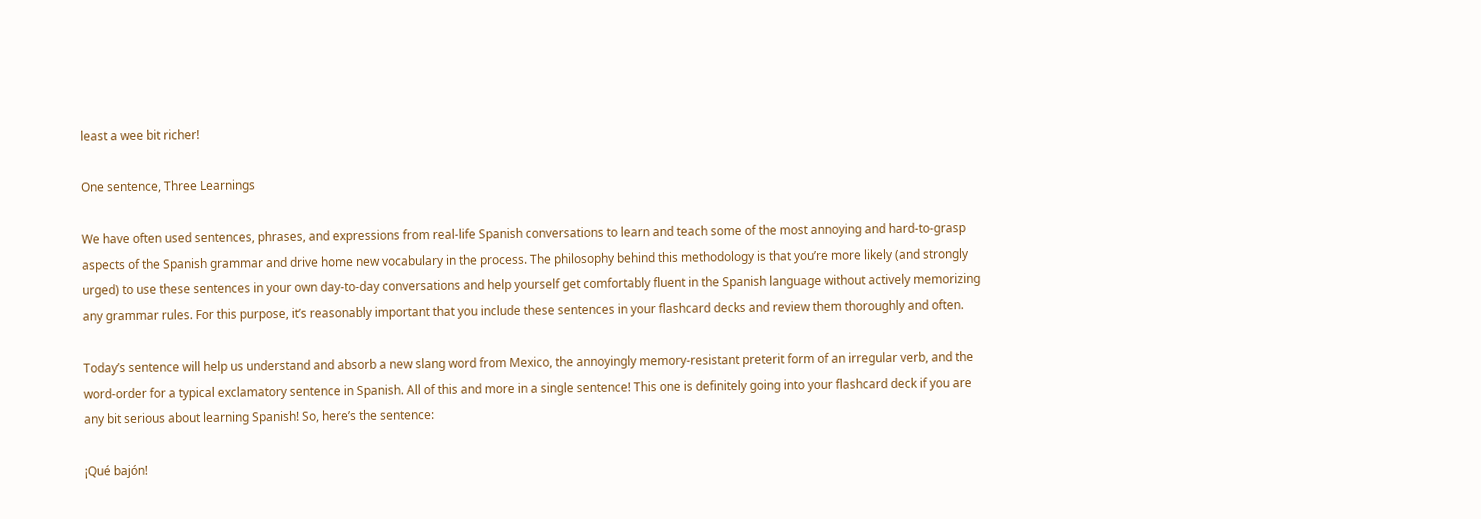least a wee bit richer!

One sentence, Three Learnings

We have often used sentences, phrases, and expressions from real-life Spanish conversations to learn and teach some of the most annoying and hard-to-grasp aspects of the Spanish grammar and drive home new vocabulary in the process. The philosophy behind this methodology is that you’re more likely (and strongly urged) to use these sentences in your own day-to-day conversations and help yourself get comfortably fluent in the Spanish language without actively memorizing any grammar rules. For this purpose, it’s reasonably important that you include these sentences in your flashcard decks and review them thoroughly and often.

Today’s sentence will help us understand and absorb a new slang word from Mexico, the annoyingly memory-resistant preterit form of an irregular verb, and the word-order for a typical exclamatory sentence in Spanish. All of this and more in a single sentence! This one is definitely going into your flashcard deck if you are any bit serious about learning Spanish! So, here’s the sentence:

¡Qué bajón!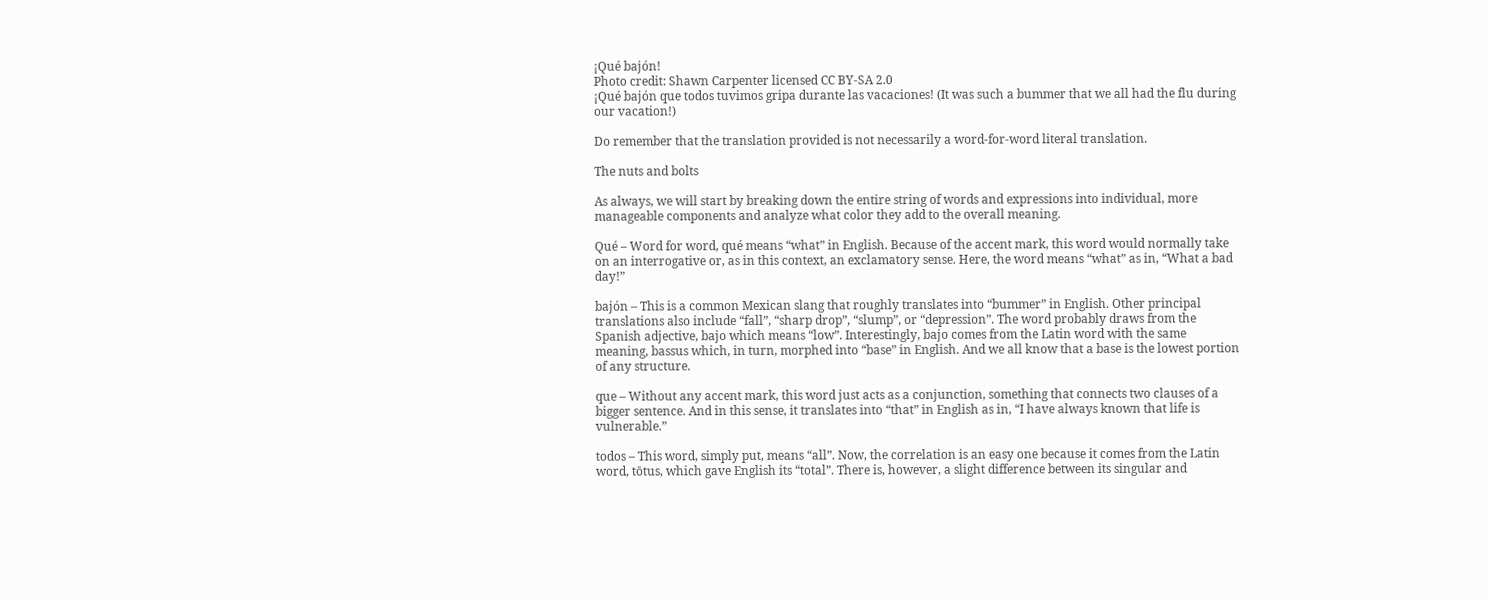¡Qué bajón!
Photo credit: Shawn Carpenter licensed CC BY-SA 2.0
¡Qué bajón que todos tuvimos gripa durante las vacaciones! (It was such a bummer that we all had the flu during our vacation!)

Do remember that the translation provided is not necessarily a word-for-word literal translation.

The nuts and bolts

As always, we will start by breaking down the entire string of words and expressions into individual, more manageable components and analyze what color they add to the overall meaning.

Qué – Word for word, qué means “what” in English. Because of the accent mark, this word would normally take on an interrogative or, as in this context, an exclamatory sense. Here, the word means “what” as in, “What a bad day!”

bajón – This is a common Mexican slang that roughly translates into “bummer” in English. Other principal translations also include “fall”, “sharp drop”, “slump”, or “depression”. The word probably draws from the Spanish adjective, bajo which means “low”. Interestingly, bajo comes from the Latin word with the same meaning, bassus which, in turn, morphed into “base” in English. And we all know that a base is the lowest portion of any structure.

que – Without any accent mark, this word just acts as a conjunction, something that connects two clauses of a bigger sentence. And in this sense, it translates into “that” in English as in, “I have always known that life is vulnerable.”

todos – This word, simply put, means “all”. Now, the correlation is an easy one because it comes from the Latin word, tōtus, which gave English its “total”. There is, however, a slight difference between its singular and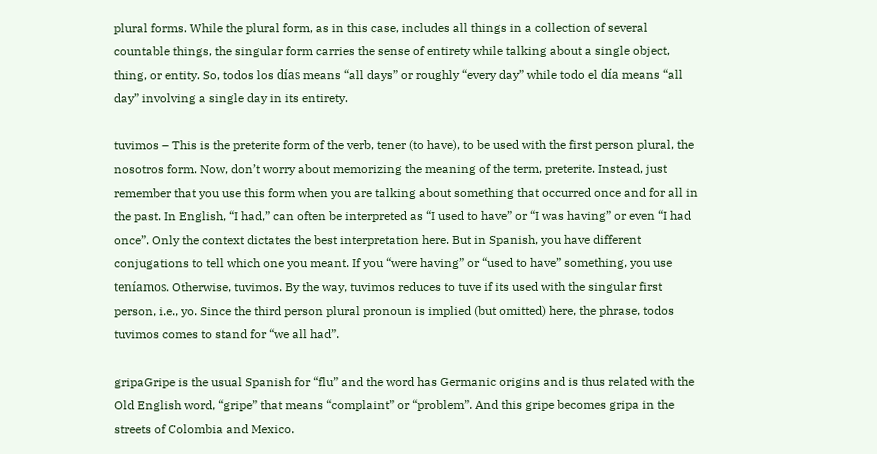plural forms. While the plural form, as in this case, includes all things in a collection of several countable things, the singular form carries the sense of entirety while talking about a single object, thing, or entity. So, todos los días means “all days” or roughly “every day” while todo el día means “all day” involving a single day in its entirety.

tuvimos – This is the preterite form of the verb, tener (to have), to be used with the first person plural, the nosotros form. Now, don’t worry about memorizing the meaning of the term, preterite. Instead, just remember that you use this form when you are talking about something that occurred once and for all in the past. In English, “I had,” can often be interpreted as “I used to have” or “I was having” or even “I had once”. Only the context dictates the best interpretation here. But in Spanish, you have different conjugations to tell which one you meant. If you “were having” or “used to have” something, you use teníamos. Otherwise, tuvimos. By the way, tuvimos reduces to tuve if its used with the singular first person, i.e., yo. Since the third person plural pronoun is implied (but omitted) here, the phrase, todos tuvimos comes to stand for “we all had”.

gripaGripe is the usual Spanish for “flu” and the word has Germanic origins and is thus related with the Old English word, “gripe” that means “complaint” or “problem”. And this gripe becomes gripa in the streets of Colombia and Mexico.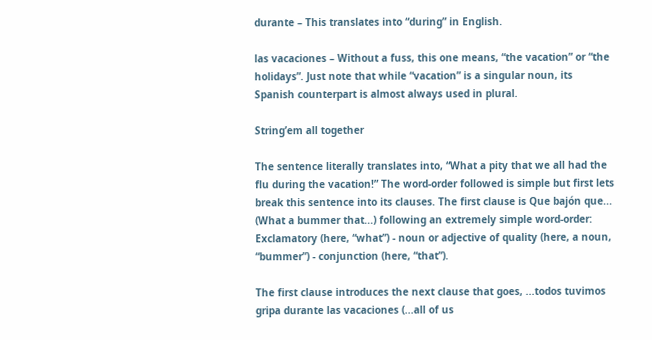durante – This translates into “during” in English.

las vacaciones – Without a fuss, this one means, “the vacation” or “the holidays”. Just note that while “vacation” is a singular noun, its Spanish counterpart is almost always used in plural.

String’em all together

The sentence literally translates into, “What a pity that we all had the flu during the vacation!” The word-order followed is simple but first lets break this sentence into its clauses. The first clause is Que bajón que... (What a bummer that...) following an extremely simple word-order: Exclamatory (here, “what”) - noun or adjective of quality (here, a noun, “bummer”) - conjunction (here, “that”).

The first clause introduces the next clause that goes, ...todos tuvimos gripa durante las vacaciones (...all of us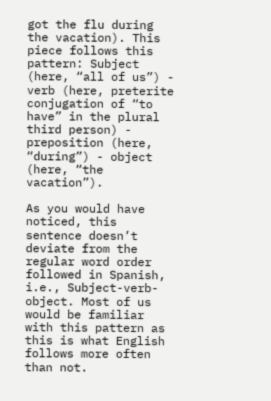got the flu during the vacation). This piece follows this pattern: Subject (here, “all of us”) - verb (here, preterite conjugation of “to have” in the plural third person) - preposition (here, “during”) - object (here, “the vacation”).

As you would have noticed, this sentence doesn’t deviate from the regular word order followed in Spanish, i.e., Subject-verb-object. Most of us would be familiar with this pattern as this is what English follows more often than not.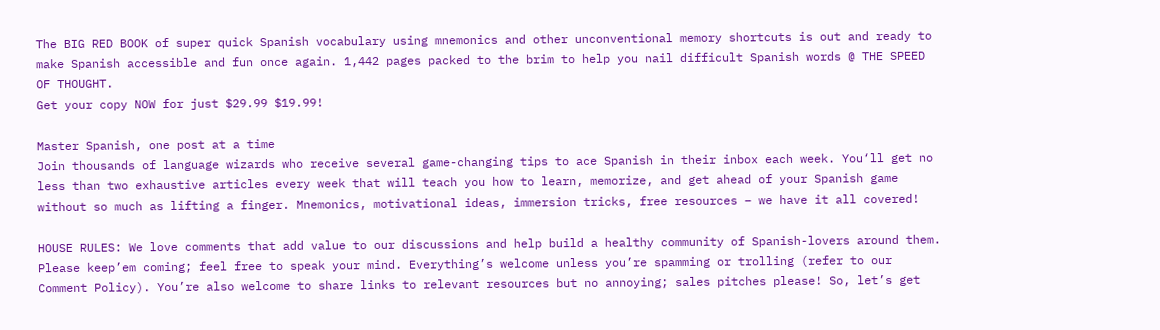The BIG RED BOOK of super quick Spanish vocabulary using mnemonics and other unconventional memory shortcuts is out and ready to make Spanish accessible and fun once again. 1,442 pages packed to the brim to help you nail difficult Spanish words @ THE SPEED OF THOUGHT.
Get your copy NOW for just $29.99 $19.99!

Master Spanish, one post at a time
Join thousands of language wizards who receive several game-changing tips to ace Spanish in their inbox each week. You‘ll get no less than two exhaustive articles every week that will teach you how to learn, memorize, and get ahead of your Spanish game without so much as lifting a finger. Mnemonics, motivational ideas, immersion tricks, free resources – we have it all covered!

HOUSE RULES: We love comments that add value to our discussions and help build a healthy community of Spanish-lovers around them. Please keep’em coming; feel free to speak your mind. Everything’s welcome unless you’re spamming or trolling (refer to our Comment Policy). You’re also welcome to share links to relevant resources but no annoying; sales pitches please! So, let’s get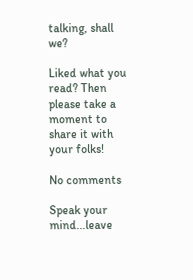talking, shall we?

Liked what you read? Then please take a moment to share it with your folks!

No comments

Speak your mind...leave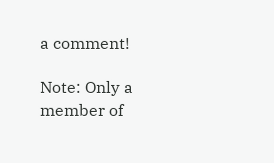a comment!

Note: Only a member of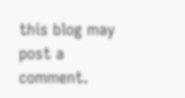this blog may post a comment.